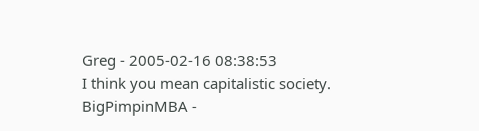Greg - 2005-02-16 08:38:53
I think you mean capitalistic society.
BigPimpinMBA -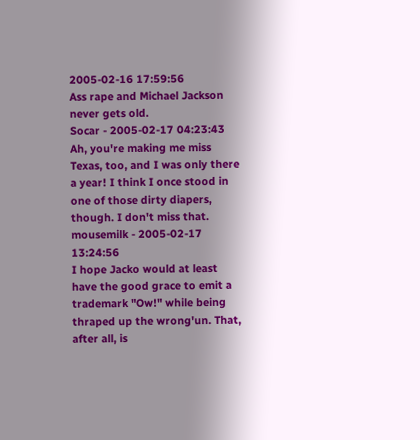2005-02-16 17:59:56
Ass rape and Michael Jackson never gets old.
Socar - 2005-02-17 04:23:43
Ah, you're making me miss Texas, too, and I was only there a year! I think I once stood in one of those dirty diapers, though. I don't miss that.
mousemilk - 2005-02-17 13:24:56
I hope Jacko would at least have the good grace to emit a trademark "Ow!" while being thraped up the wrong'un. That, after all, is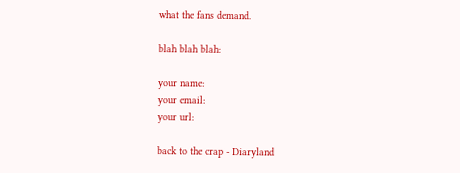what the fans demand.

blah blah blah:

your name:
your email:
your url:

back to the crap - Diaryland